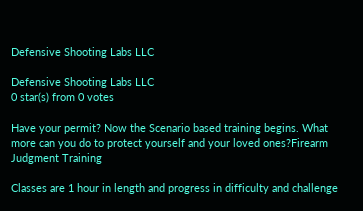Defensive Shooting Labs LLC

Defensive Shooting Labs LLC
0 star(s) from 0 votes

Have your permit? Now the Scenario based training begins. What more can you do to protect yourself and your loved ones?Firearm Judgment Training

Classes are 1 hour in length and progress in difficulty and challenge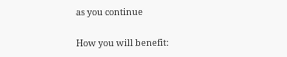as you continue

How you will benefit: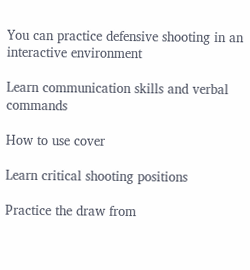You can practice defensive shooting in an interactive environment

Learn communication skills and verbal commands

How to use cover

Learn critical shooting positions

Practice the draw from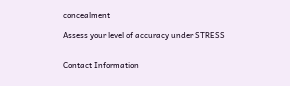concealment

Assess your level of accuracy under STRESS


Contact Information